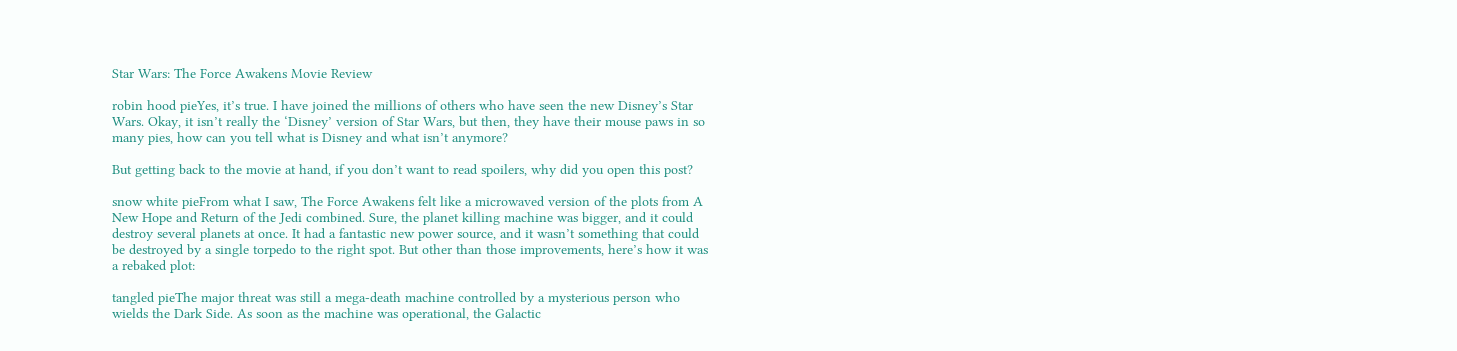Star Wars: The Force Awakens Movie Review

robin hood pieYes, it’s true. I have joined the millions of others who have seen the new Disney’s Star Wars. Okay, it isn’t really the ‘Disney’ version of Star Wars, but then, they have their mouse paws in so many pies, how can you tell what is Disney and what isn’t anymore?

But getting back to the movie at hand, if you don’t want to read spoilers, why did you open this post?

snow white pieFrom what I saw, The Force Awakens felt like a microwaved version of the plots from A New Hope and Return of the Jedi combined. Sure, the planet killing machine was bigger, and it could destroy several planets at once. It had a fantastic new power source, and it wasn’t something that could be destroyed by a single torpedo to the right spot. But other than those improvements, here’s how it was a rebaked plot:

tangled pieThe major threat was still a mega-death machine controlled by a mysterious person who wields the Dark Side. As soon as the machine was operational, the Galactic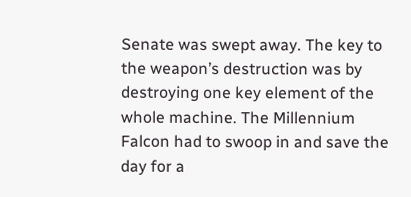Senate was swept away. The key to the weapon’s destruction was by destroying one key element of the whole machine. The Millennium Falcon had to swoop in and save the day for a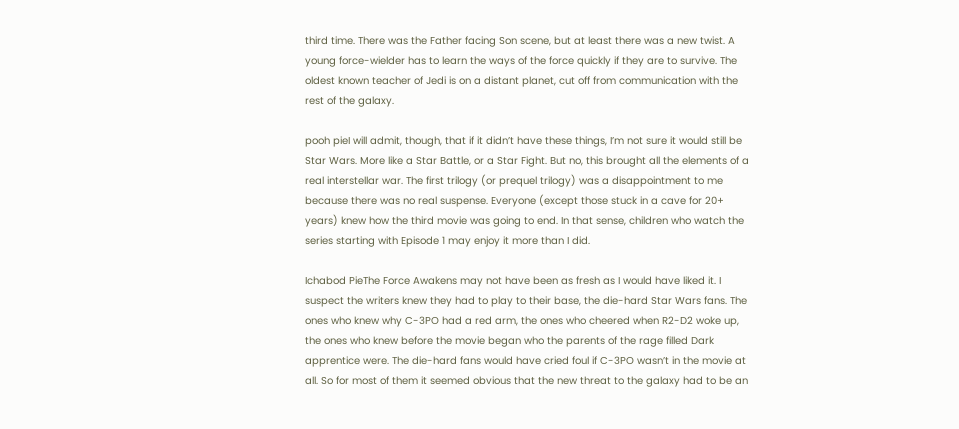third time. There was the Father facing Son scene, but at least there was a new twist. A young force-wielder has to learn the ways of the force quickly if they are to survive. The oldest known teacher of Jedi is on a distant planet, cut off from communication with the rest of the galaxy.

pooh pieI will admit, though, that if it didn’t have these things, I’m not sure it would still be Star Wars. More like a Star Battle, or a Star Fight. But no, this brought all the elements of a real interstellar war. The first trilogy (or prequel trilogy) was a disappointment to me because there was no real suspense. Everyone (except those stuck in a cave for 20+ years) knew how the third movie was going to end. In that sense, children who watch the series starting with Episode 1 may enjoy it more than I did.

Ichabod PieThe Force Awakens may not have been as fresh as I would have liked it. I suspect the writers knew they had to play to their base, the die-hard Star Wars fans. The ones who knew why C-3PO had a red arm, the ones who cheered when R2-D2 woke up, the ones who knew before the movie began who the parents of the rage filled Dark apprentice were. The die-hard fans would have cried foul if C-3PO wasn’t in the movie at all. So for most of them it seemed obvious that the new threat to the galaxy had to be an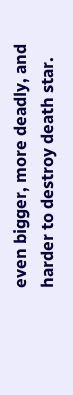even bigger, more deadly, and harder to destroy death star.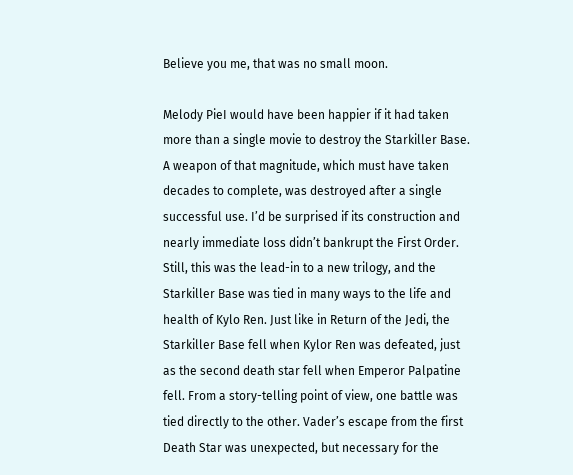Believe you me, that was no small moon.

Melody PieI would have been happier if it had taken more than a single movie to destroy the Starkiller Base. A weapon of that magnitude, which must have taken decades to complete, was destroyed after a single successful use. I’d be surprised if its construction and nearly immediate loss didn’t bankrupt the First Order. Still, this was the lead-in to a new trilogy, and the Starkiller Base was tied in many ways to the life and health of Kylo Ren. Just like in Return of the Jedi, the Starkiller Base fell when Kylor Ren was defeated, just as the second death star fell when Emperor Palpatine fell. From a story-telling point of view, one battle was tied directly to the other. Vader’s escape from the first Death Star was unexpected, but necessary for the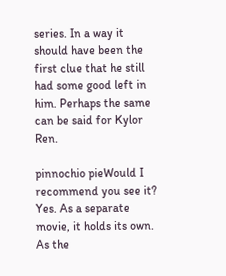series. In a way it should have been the first clue that he still had some good left in him. Perhaps the same can be said for Kylor Ren.

pinnochio pieWould I recommend you see it? Yes. As a separate movie, it holds its own. As the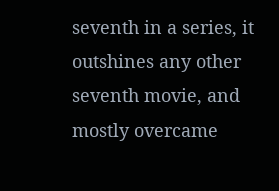seventh in a series, it outshines any other seventh movie, and mostly overcame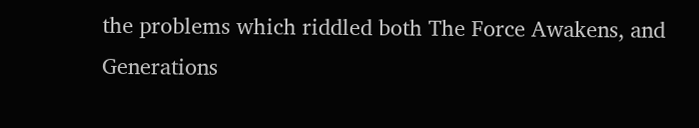the problems which riddled both The Force Awakens, and Generations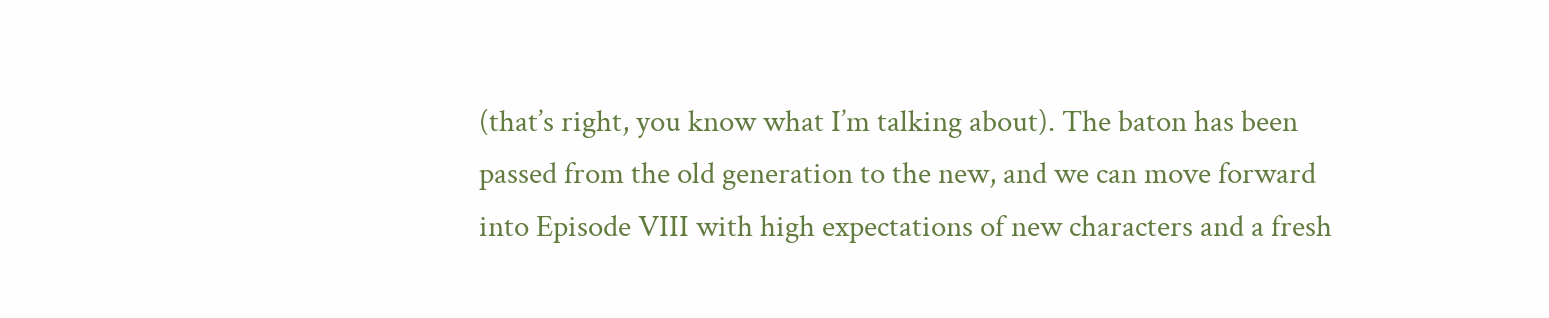(that’s right, you know what I’m talking about). The baton has been passed from the old generation to the new, and we can move forward into Episode VIII with high expectations of new characters and a fresh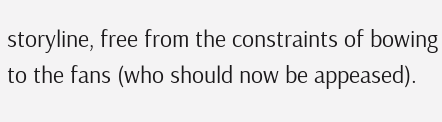storyline, free from the constraints of bowing to the fans (who should now be appeased).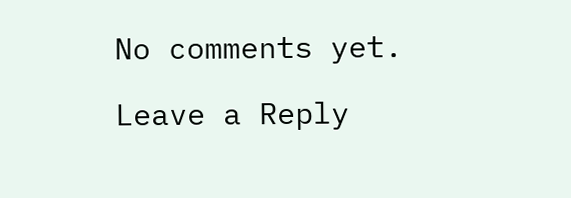No comments yet.

Leave a Reply